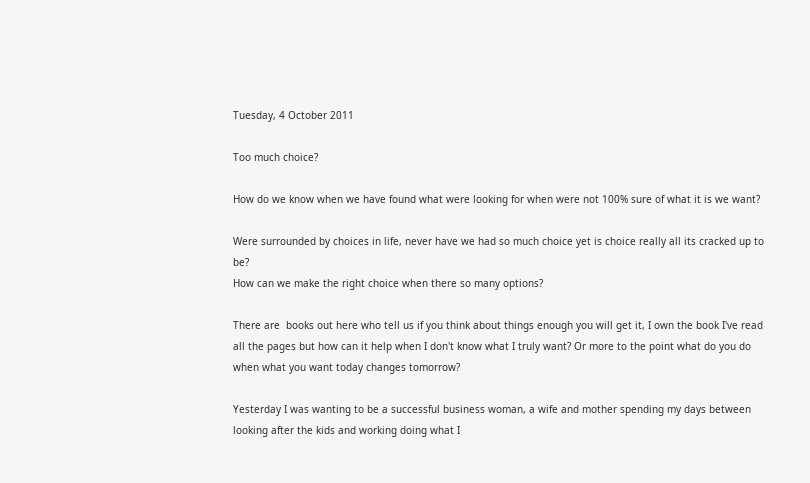Tuesday, 4 October 2011

Too much choice?

How do we know when we have found what were looking for when were not 100% sure of what it is we want?

Were surrounded by choices in life, never have we had so much choice yet is choice really all its cracked up to be?
How can we make the right choice when there so many options?

There are  books out here who tell us if you think about things enough you will get it, I own the book I've read all the pages but how can it help when I don't know what I truly want? Or more to the point what do you do when what you want today changes tomorrow?

Yesterday I was wanting to be a successful business woman, a wife and mother spending my days between looking after the kids and working doing what I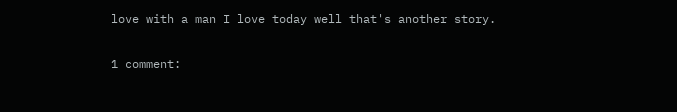love with a man I love today well that's another story.

1 comment: